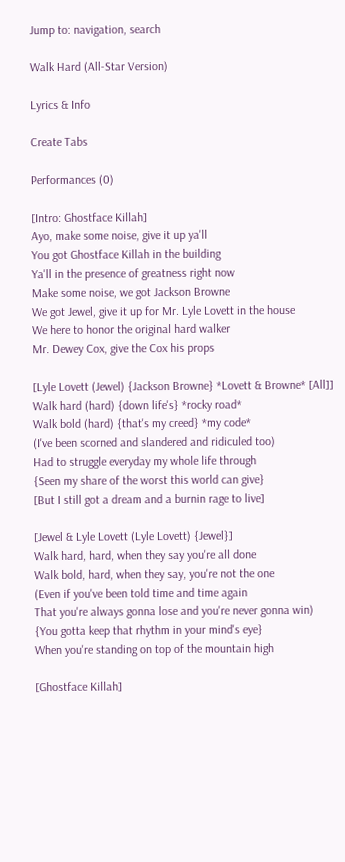Jump to: navigation, search

Walk Hard (All-Star Version)

Lyrics & Info

Create Tabs

Performances (0)

[Intro: Ghostface Killah]
Ayo, make some noise, give it up ya'll
You got Ghostface Killah in the building
Ya'll in the presence of greatness right now
Make some noise, we got Jackson Browne
We got Jewel, give it up for Mr. Lyle Lovett in the house
We here to honor the original hard walker
Mr. Dewey Cox, give the Cox his props

[Lyle Lovett (Jewel) {Jackson Browne} *Lovett & Browne* [All]]
Walk hard (hard) {down life's} *rocky road*
Walk bold (hard) {that's my creed} *my code*
(I've been scorned and slandered and ridiculed too)
Had to struggle everyday my whole life through
{Seen my share of the worst this world can give}
[But I still got a dream and a burnin rage to live]

[Jewel & Lyle Lovett (Lyle Lovett) {Jewel}]
Walk hard, hard, when they say you're all done
Walk bold, hard, when they say, you're not the one
(Even if you've been told time and time again
That you're always gonna lose and you're never gonna win)
{You gotta keep that rhythm in your mind's eye}
When you're standing on top of the mountain high

[Ghostface Killah]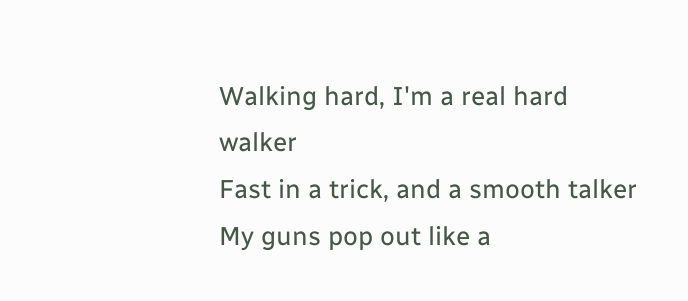Walking hard, I'm a real hard walker
Fast in a trick, and a smooth talker
My guns pop out like a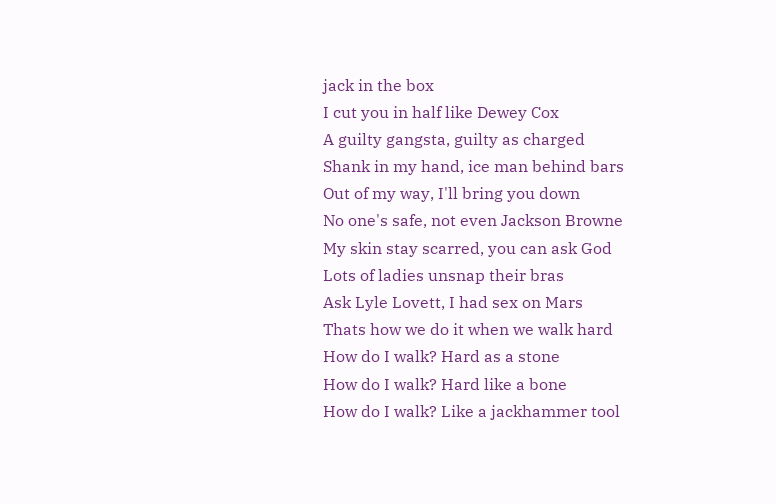jack in the box
I cut you in half like Dewey Cox
A guilty gangsta, guilty as charged
Shank in my hand, ice man behind bars
Out of my way, I'll bring you down
No one's safe, not even Jackson Browne
My skin stay scarred, you can ask God
Lots of ladies unsnap their bras
Ask Lyle Lovett, I had sex on Mars
Thats how we do it when we walk hard
How do I walk? Hard as a stone
How do I walk? Hard like a bone
How do I walk? Like a jackhammer tool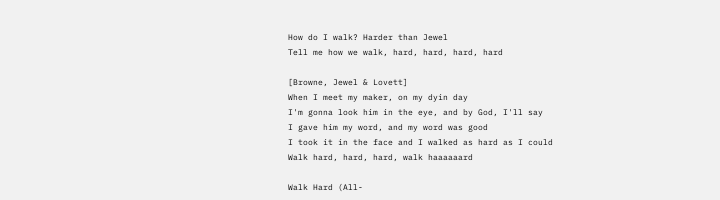How do I walk? Harder than Jewel
Tell me how we walk, hard, hard, hard, hard

[Browne, Jewel & Lovett]
When I meet my maker, on my dyin day
I'm gonna look him in the eye, and by God, I'll say
I gave him my word, and my word was good
I took it in the face and I walked as hard as I could
Walk hard, hard, hard, walk haaaaaard

Walk Hard (All-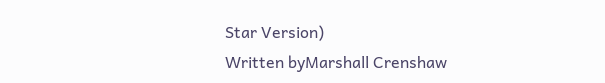Star Version)
Written byMarshall Crenshaw